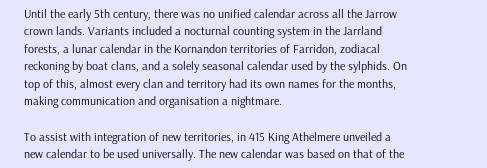Until the early 5th century, there was no unified calendar across all the Jarrow crown lands. Variants included a nocturnal counting system in the Jarrland forests, a lunar calendar in the Kornandon territories of Farridon, zodiacal reckoning by boat clans, and a solely seasonal calendar used by the sylphids. On top of this, almost every clan and territory had its own names for the months, making communication and organisation a nightmare.

To assist with integration of new territories, in 415 King Athelmere unveiled a new calendar to be used universally. The new calendar was based on that of the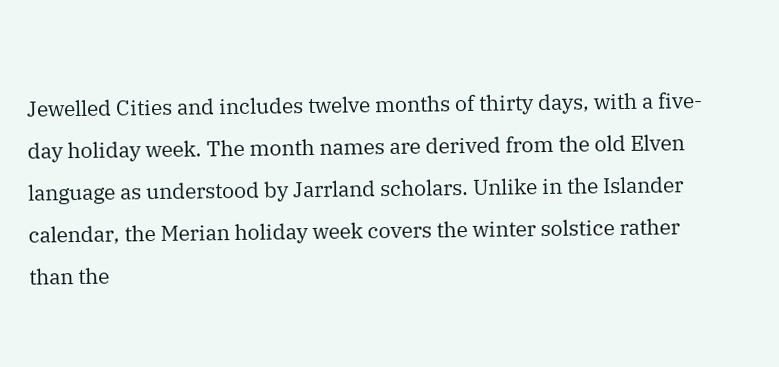Jewelled Cities and includes twelve months of thirty days, with a five-day holiday week. The month names are derived from the old Elven language as understood by Jarrland scholars. Unlike in the Islander calendar, the Merian holiday week covers the winter solstice rather than the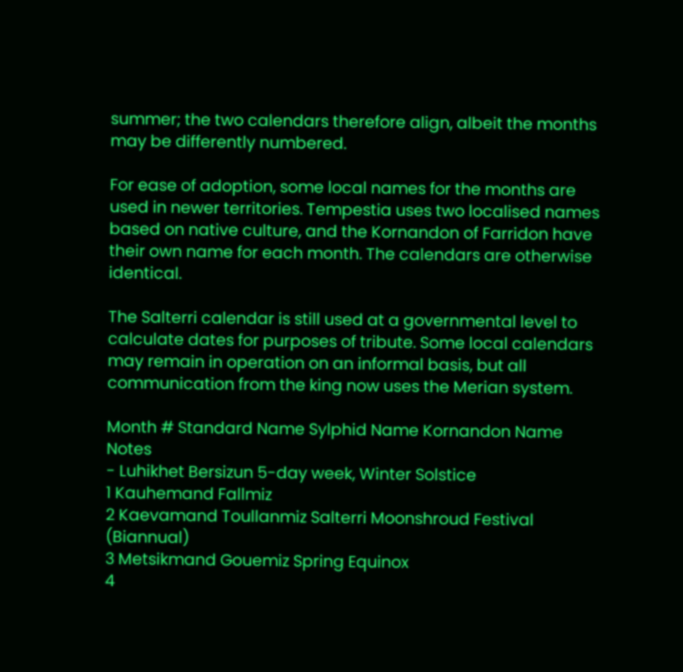summer; the two calendars therefore align, albeit the months may be differently numbered.

For ease of adoption, some local names for the months are used in newer territories. Tempestia uses two localised names based on native culture, and the Kornandon of Farridon have their own name for each month. The calendars are otherwise identical.

The Salterri calendar is still used at a governmental level to calculate dates for purposes of tribute. Some local calendars may remain in operation on an informal basis, but all communication from the king now uses the Merian system.

Month # Standard Name Sylphid Name Kornandon Name Notes
- Luhikhet Bersizun 5-day week, Winter Solstice
1 Kauhemand Fallmiz
2 Kaevamand Toullanmiz Salterri Moonshroud Festival (Biannual)
3 Metsikmand Gouemiz Spring Equinox
4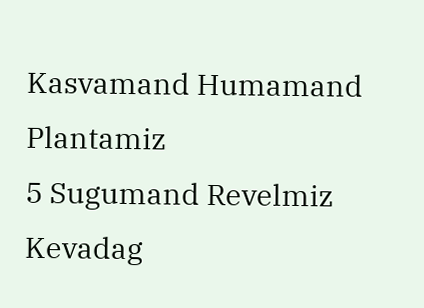Kasvamand Humamand Plantamiz
5 Sugumand Revelmiz Kevadag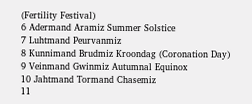(Fertility Festival)
6 Adermand Aramiz Summer Solstice
7 Luhtmand Peurvanmiz
8 Kunnimand Brudmiz Kroondag (Coronation Day)
9 Veinmand Gwinmiz Autumnal Equinox
10 Jahtmand Tormand Chasemiz
11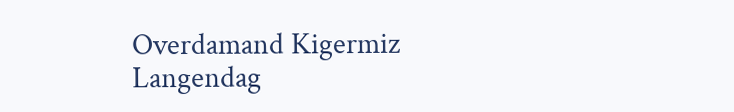Overdamand Kigermiz Langendag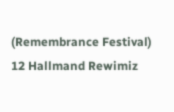(Remembrance Festival)
12 Hallmand Rewimiz